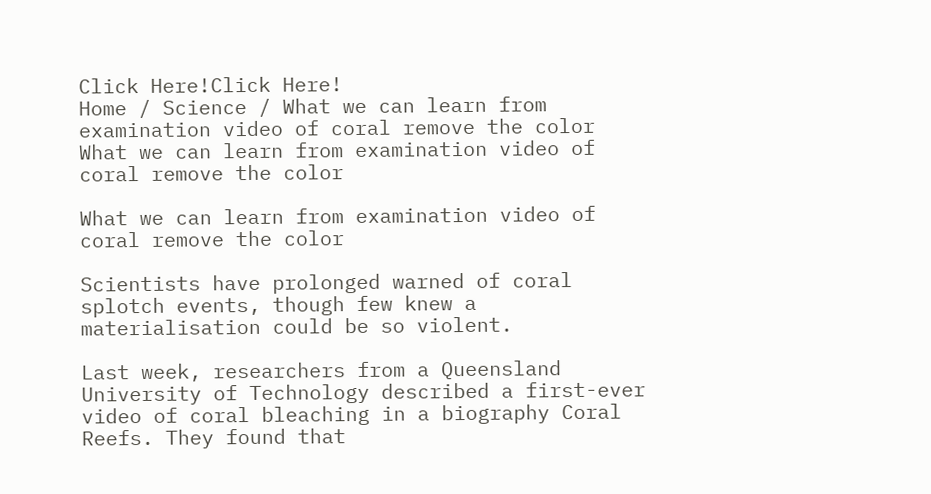Click Here!Click Here!
Home / Science / What we can learn from examination video of coral remove the color
What we can learn from examination video of coral remove the color

What we can learn from examination video of coral remove the color

Scientists have prolonged warned of coral splotch events, though few knew a materialisation could be so violent.

Last week, researchers from a Queensland University of Technology described a first-ever video of coral bleaching in a biography Coral Reefs. They found that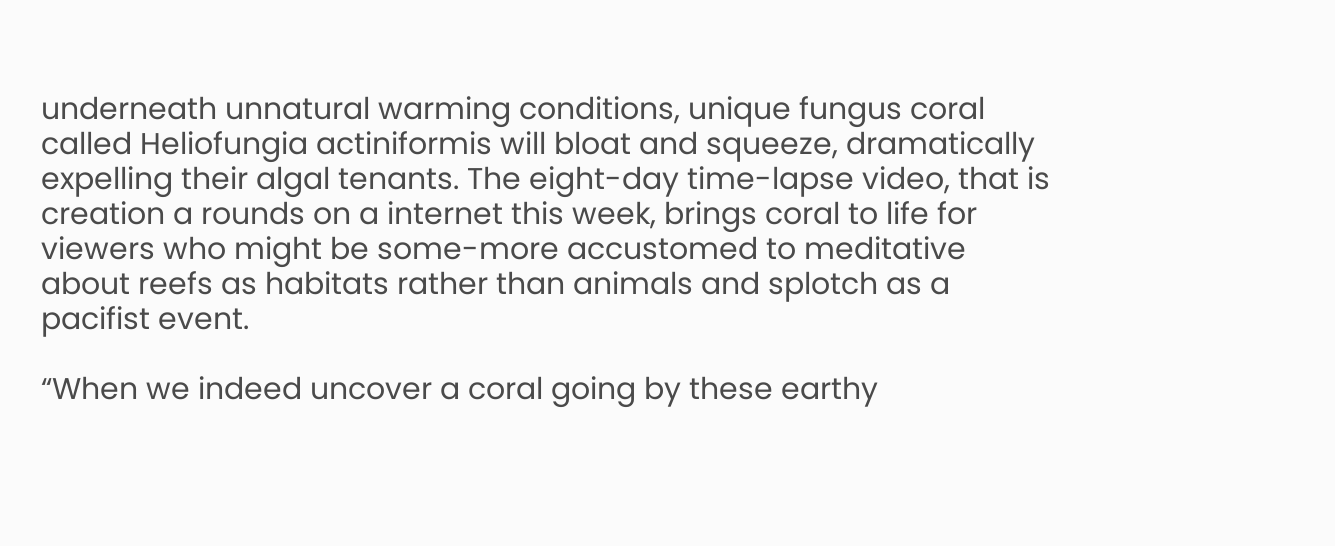underneath unnatural warming conditions, unique fungus coral called Heliofungia actiniformis will bloat and squeeze, dramatically expelling their algal tenants. The eight-day time-lapse video, that is creation a rounds on a internet this week, brings coral to life for viewers who might be some-more accustomed to meditative about reefs as habitats rather than animals and splotch as a pacifist event.

“When we indeed uncover a coral going by these earthy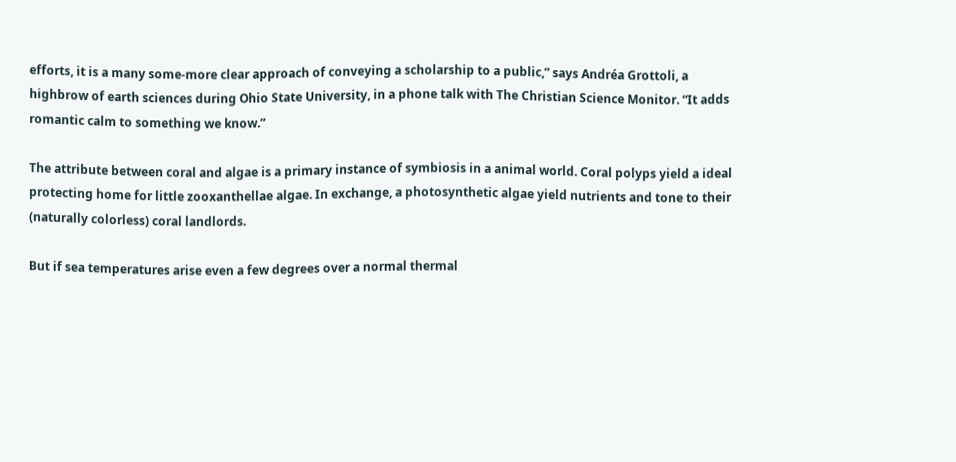efforts, it is a many some-more clear approach of conveying a scholarship to a public,” says Andréa Grottoli, a highbrow of earth sciences during Ohio State University, in a phone talk with The Christian Science Monitor. “It adds romantic calm to something we know.”

The attribute between coral and algae is a primary instance of symbiosis in a animal world. Coral polyps yield a ideal protecting home for little zooxanthellae algae. In exchange, a photosynthetic algae yield nutrients and tone to their (naturally colorless) coral landlords.

But if sea temperatures arise even a few degrees over a normal thermal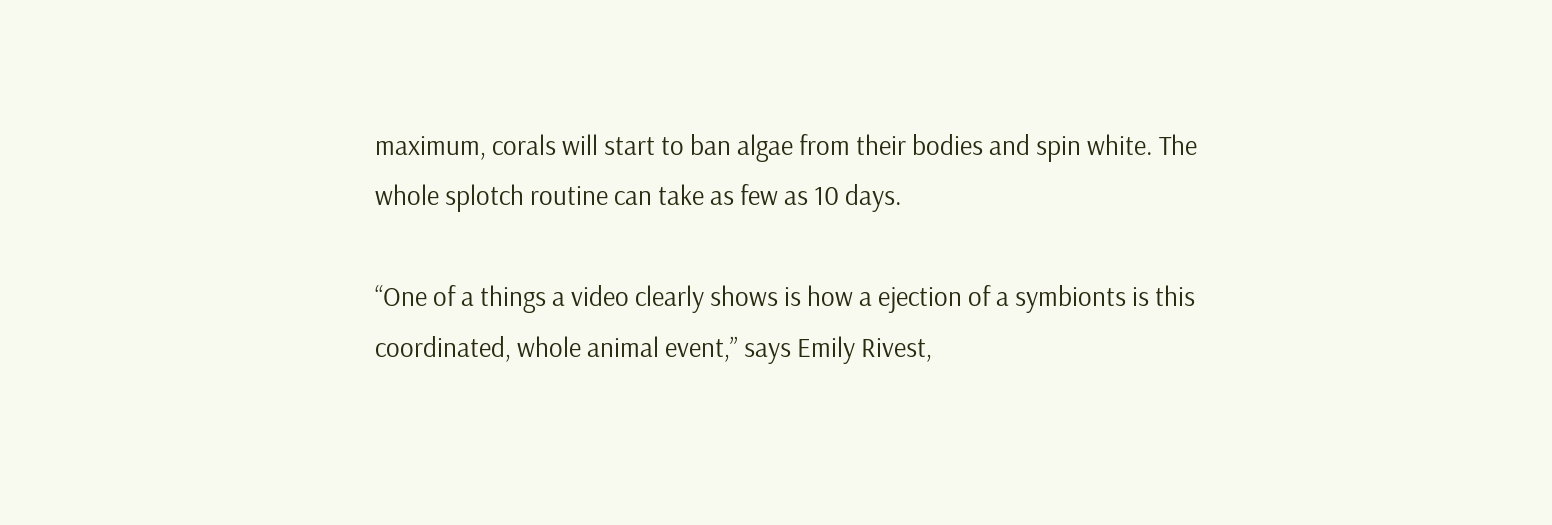maximum, corals will start to ban algae from their bodies and spin white. The whole splotch routine can take as few as 10 days.

“One of a things a video clearly shows is how a ejection of a symbionts is this coordinated, whole animal event,” says Emily Rivest,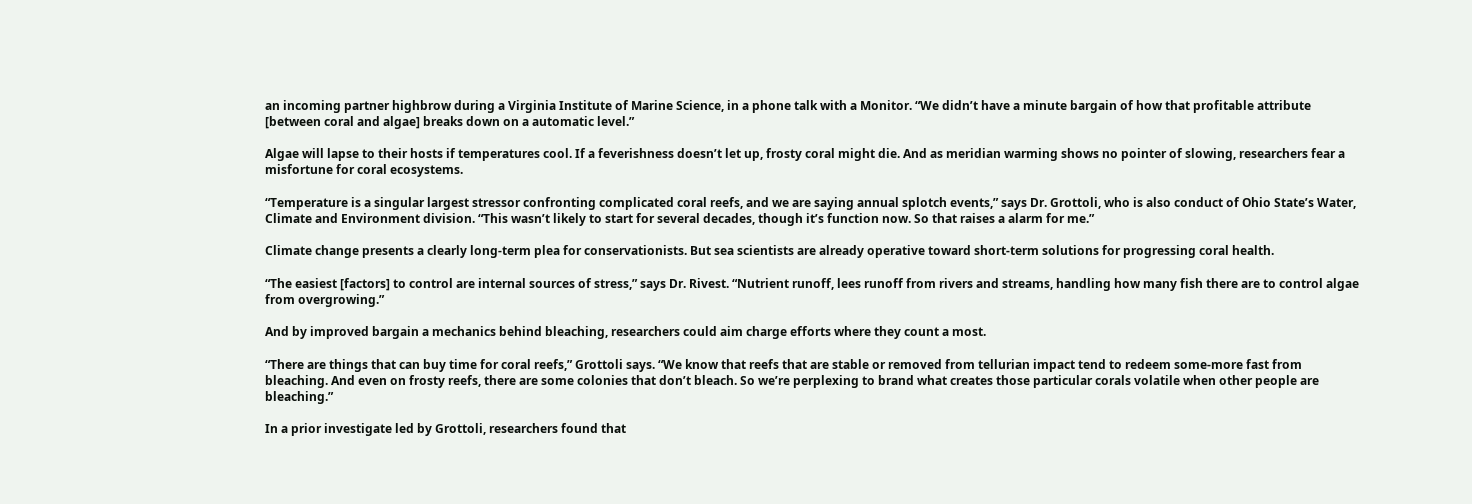an incoming partner highbrow during a Virginia Institute of Marine Science, in a phone talk with a Monitor. “We didn’t have a minute bargain of how that profitable attribute [between coral and algae] breaks down on a automatic level.”

Algae will lapse to their hosts if temperatures cool. If a feverishness doesn’t let up, frosty coral might die. And as meridian warming shows no pointer of slowing, researchers fear a misfortune for coral ecosystems.

“Temperature is a singular largest stressor confronting complicated coral reefs, and we are saying annual splotch events,” says Dr. Grottoli, who is also conduct of Ohio State’s Water, Climate and Environment division. “This wasn’t likely to start for several decades, though it’s function now. So that raises a alarm for me.”

Climate change presents a clearly long-term plea for conservationists. But sea scientists are already operative toward short-term solutions for progressing coral health.

“The easiest [factors] to control are internal sources of stress,” says Dr. Rivest. “Nutrient runoff, lees runoff from rivers and streams, handling how many fish there are to control algae from overgrowing.”

And by improved bargain a mechanics behind bleaching, researchers could aim charge efforts where they count a most.

“There are things that can buy time for coral reefs,” Grottoli says. “We know that reefs that are stable or removed from tellurian impact tend to redeem some-more fast from bleaching. And even on frosty reefs, there are some colonies that don’t bleach. So we’re perplexing to brand what creates those particular corals volatile when other people are bleaching.”

In a prior investigate led by Grottoli, researchers found that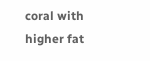coral with higher fat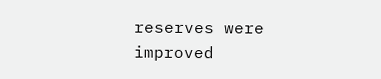reserves were improved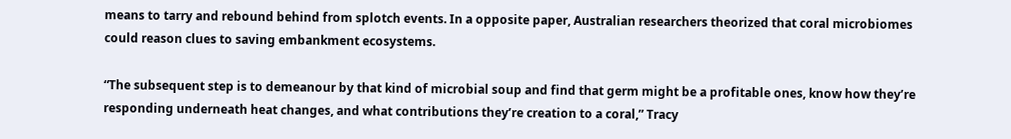means to tarry and rebound behind from splotch events. In a opposite paper, Australian researchers theorized that coral microbiomes could reason clues to saving embankment ecosystems.

“The subsequent step is to demeanour by that kind of microbial soup and find that germ might be a profitable ones, know how they’re responding underneath heat changes, and what contributions they’re creation to a coral,” Tracy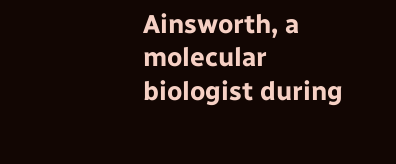Ainsworth, a molecular biologist during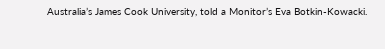Australia’s James Cook University, told a Monitor’s Eva Botkin-Kowacki.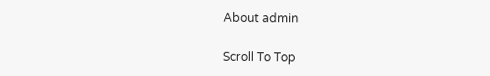About admin

Scroll To Top